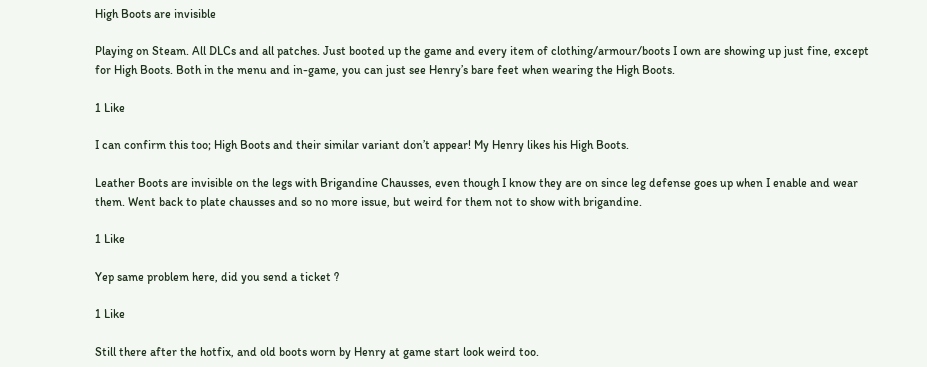High Boots are invisible

Playing on Steam. All DLCs and all patches. Just booted up the game and every item of clothing/armour/boots I own are showing up just fine, except for High Boots. Both in the menu and in-game, you can just see Henry’s bare feet when wearing the High Boots.

1 Like

I can confirm this too; High Boots and their similar variant don’t appear! My Henry likes his High Boots.

Leather Boots are invisible on the legs with Brigandine Chausses, even though I know they are on since leg defense goes up when I enable and wear them. Went back to plate chausses and so no more issue, but weird for them not to show with brigandine.

1 Like

Yep same problem here, did you send a ticket ?

1 Like

Still there after the hotfix, and old boots worn by Henry at game start look weird too.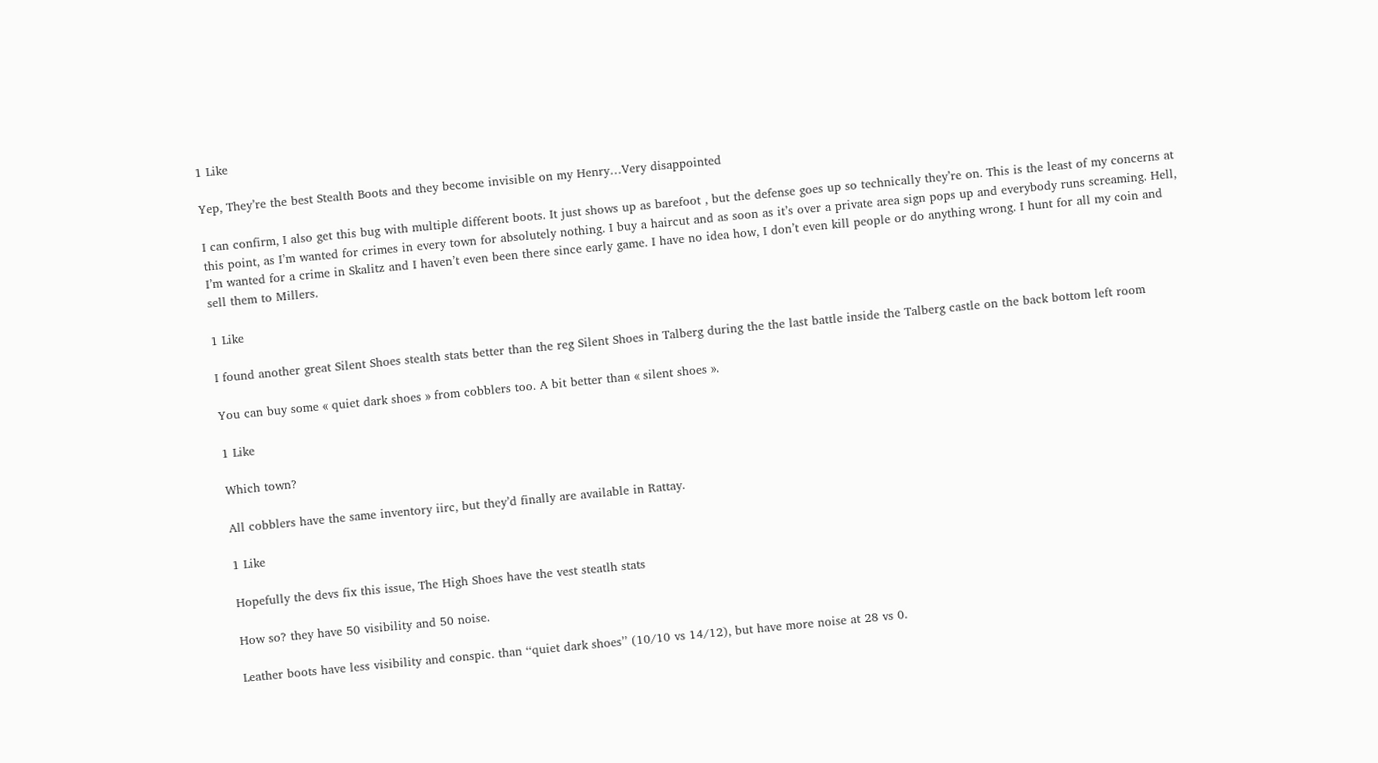1 Like

Yep, They’re the best Stealth Boots and they become invisible on my Henry…Very disappointed

I can confirm, I also get this bug with multiple different boots. It just shows up as barefoot , but the defense goes up so technically they’re on. This is the least of my concerns at this point, as I’m wanted for crimes in every town for absolutely nothing. I buy a haircut and as soon as it’s over a private area sign pops up and everybody runs screaming. Hell, I’m wanted for a crime in Skalitz and I haven’t even been there since early game. I have no idea how, I don’t even kill people or do anything wrong. I hunt for all my coin and sell them to Millers.

1 Like

I found another great Silent Shoes stealth stats better than the reg Silent Shoes in Talberg during the the last battle inside the Talberg castle on the back bottom left room

You can buy some « quiet dark shoes » from cobblers too. A bit better than « silent shoes ».

1 Like

Which town?

All cobblers have the same inventory iirc, but they’d finally are available in Rattay.

1 Like

Hopefully the devs fix this issue, The High Shoes have the vest steatlh stats

How so? they have 50 visibility and 50 noise.

Leather boots have less visibility and conspic. than ‘‘quiet dark shoes’’ (10/10 vs 14/12), but have more noise at 28 vs 0.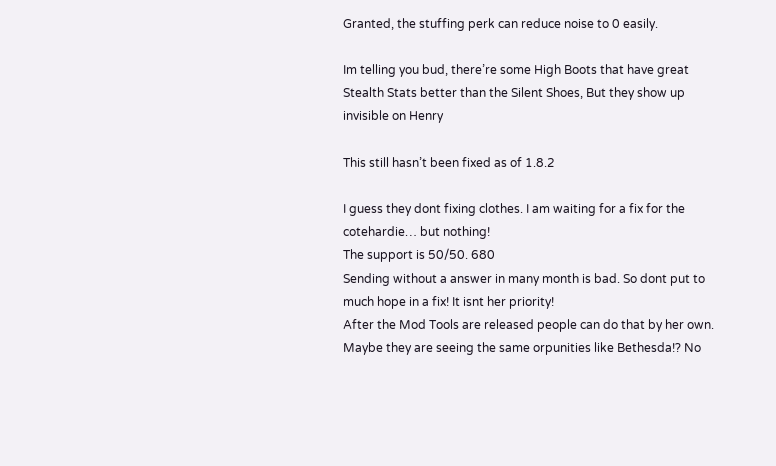Granted, the stuffing perk can reduce noise to 0 easily.

Im telling you bud, there’re some High Boots that have great Stealth Stats better than the Silent Shoes, But they show up invisible on Henry

This still hasn’t been fixed as of 1.8.2

I guess they dont fixing clothes. I am waiting for a fix for the cotehardie… but nothing!
The support is 50/50. 680
Sending without a answer in many month is bad. So dont put to much hope in a fix! It isnt her priority!
After the Mod Tools are released people can do that by her own. Maybe they are seeing the same orpunities like Bethesda!? No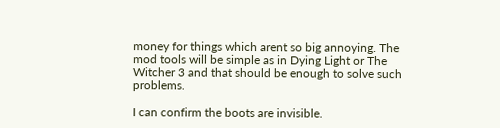money for things which arent so big annoying. The mod tools will be simple as in Dying Light or The Witcher 3 and that should be enough to solve such problems.

I can confirm the boots are invisible.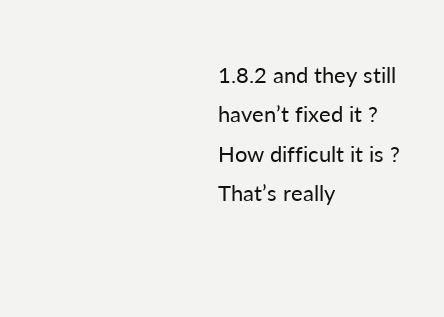1.8.2 and they still haven’t fixed it ? How difficult it is ? That’s really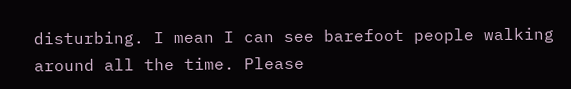disturbing. I mean I can see barefoot people walking around all the time. Please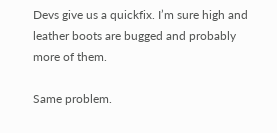Devs give us a quickfix. I’m sure high and leather boots are bugged and probably more of them.

Same problem.